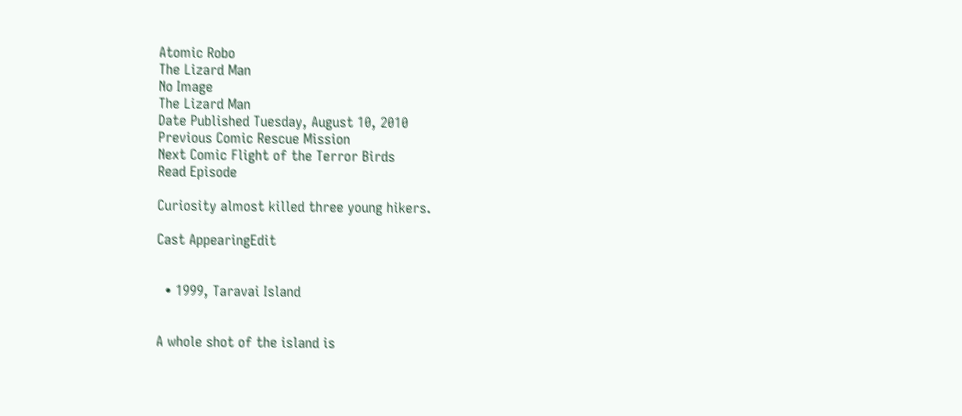Atomic Robo
The Lizard Man
No Image
The Lizard Man
Date Published Tuesday, August 10, 2010
Previous Comic Rescue Mission
Next Comic Flight of the Terror Birds
Read Episode

Curiosity almost killed three young hikers.

Cast AppearingEdit


  • 1999, Taravai Island


A whole shot of the island is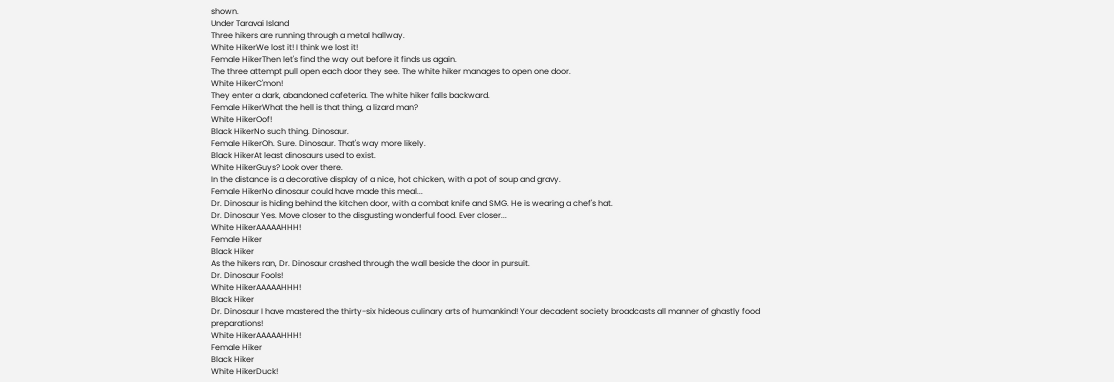shown.
Under Taravai Island
Three hikers are running through a metal hallway.
White HikerWe lost it! I think we lost it!
Female HikerThen let's find the way out before it finds us again.
The three attempt pull open each door they see. The white hiker manages to open one door.
White HikerC'mon!
They enter a dark, abandoned cafeteria. The white hiker falls backward.
Female HikerWhat the hell is that thing, a lizard man?
White HikerOof!
Black HikerNo such thing. Dinosaur.
Female HikerOh. Sure. Dinosaur. That's way more likely.
Black HikerAt least dinosaurs used to exist.
White HikerGuys? Look over there.
In the distance is a decorative display of a nice, hot chicken, with a pot of soup and gravy.
Female HikerNo dinosaur could have made this meal...
Dr. Dinosaur is hiding behind the kitchen door, with a combat knife and SMG. He is wearing a chef's hat.
Dr. Dinosaur Yes. Move closer to the disgusting wonderful food. Ever closer...
White HikerAAAAAHHH!
Female Hiker
Black Hiker
As the hikers ran, Dr. Dinosaur crashed through the wall beside the door in pursuit.
Dr. Dinosaur Fools!
White HikerAAAAAHHH!
Black Hiker
Dr. Dinosaur I have mastered the thirty-six hideous culinary arts of humankind! Your decadent society broadcasts all manner of ghastly food preparations!
White HikerAAAAAHHH!
Female Hiker
Black Hiker
White HikerDuck!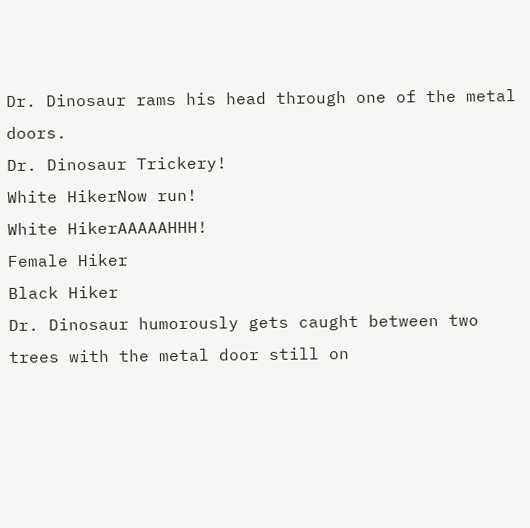Dr. Dinosaur rams his head through one of the metal doors.
Dr. Dinosaur Trickery!
White HikerNow run!
White HikerAAAAAHHH!
Female Hiker
Black Hiker
Dr. Dinosaur humorously gets caught between two trees with the metal door still on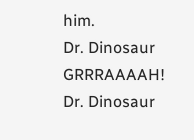him.
Dr. Dinosaur GRRRAAAAH!
Dr. Dinosaur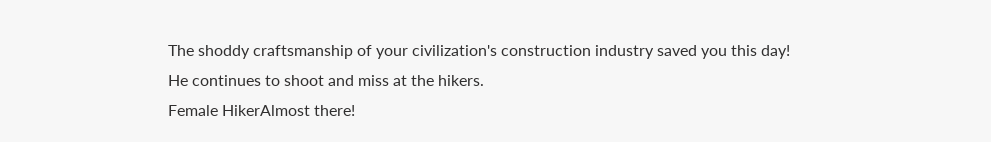The shoddy craftsmanship of your civilization's construction industry saved you this day!
He continues to shoot and miss at the hikers.
Female HikerAlmost there!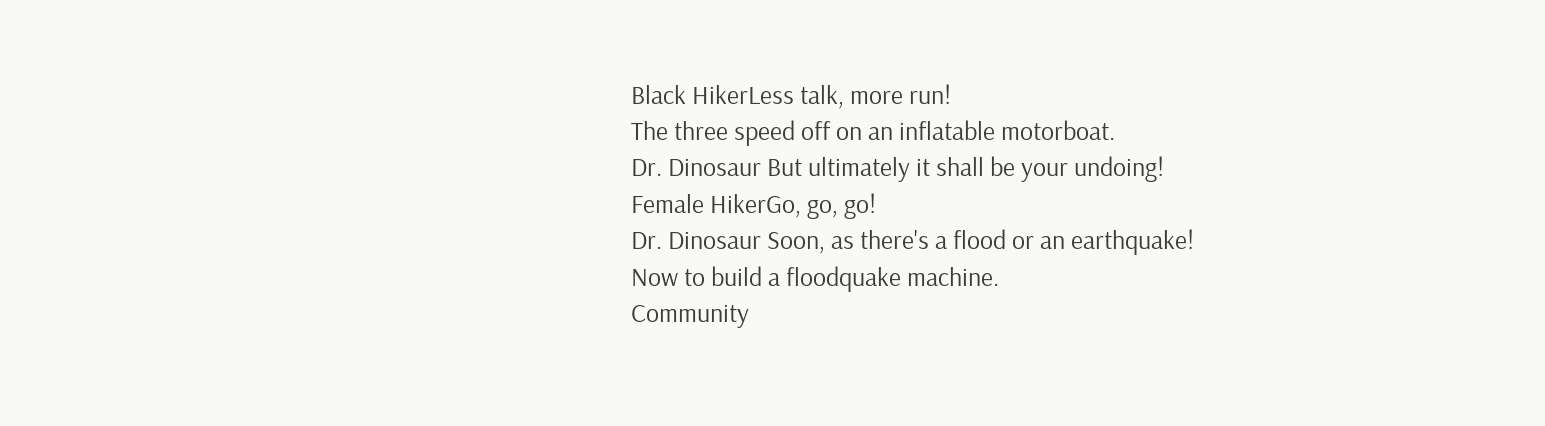Black HikerLess talk, more run!
The three speed off on an inflatable motorboat.
Dr. Dinosaur But ultimately it shall be your undoing!
Female HikerGo, go, go!
Dr. Dinosaur Soon, as there's a flood or an earthquake!
Now to build a floodquake machine.
Community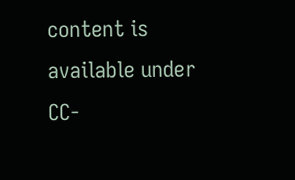content is available under CC-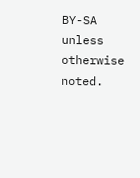BY-SA unless otherwise noted.